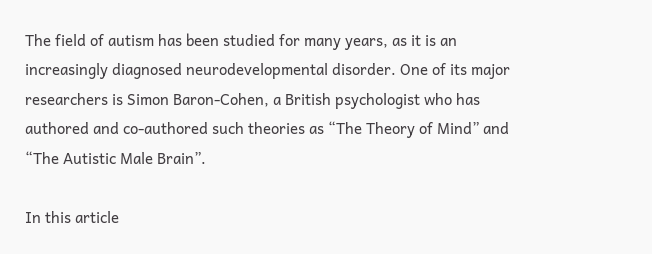The field of autism has been studied for many years, as it is an increasingly diagnosed neurodevelopmental disorder. One of its major researchers is Simon Baron-Cohen, a British psychologist who has authored and co-authored such theories as “The Theory of Mind” and “The Autistic Male Brain”.

In this article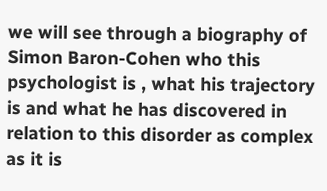we will see through a biography of Simon Baron-Cohen who this psychologist is , what his trajectory is and what he has discovered in relation to this disorder as complex as it is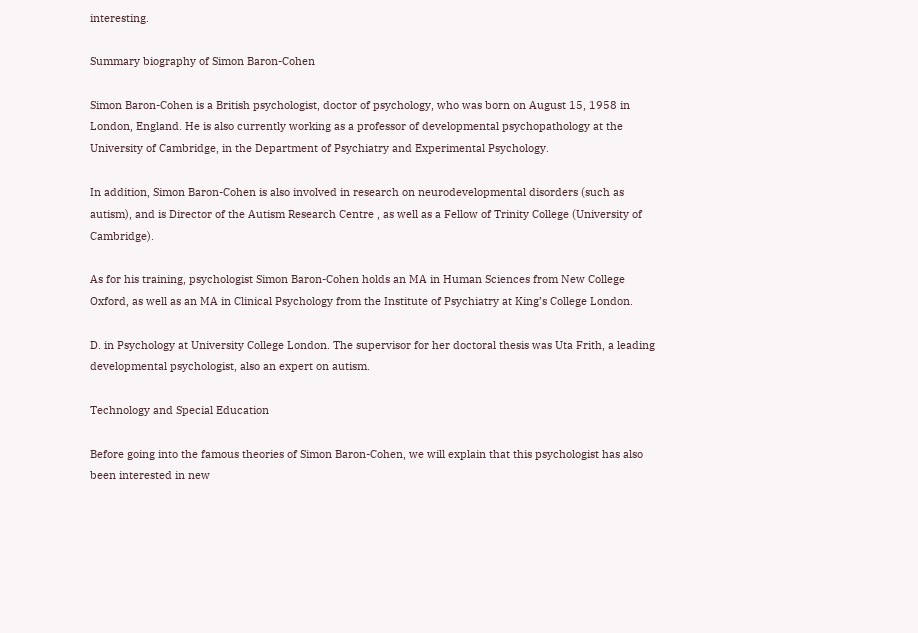interesting.

Summary biography of Simon Baron-Cohen

Simon Baron-Cohen is a British psychologist, doctor of psychology, who was born on August 15, 1958 in London, England. He is also currently working as a professor of developmental psychopathology at the University of Cambridge, in the Department of Psychiatry and Experimental Psychology.

In addition, Simon Baron-Cohen is also involved in research on neurodevelopmental disorders (such as autism), and is Director of the Autism Research Centre , as well as a Fellow of Trinity College (University of Cambridge).

As for his training, psychologist Simon Baron-Cohen holds an MA in Human Sciences from New College Oxford, as well as an MA in Clinical Psychology from the Institute of Psychiatry at King’s College London.

D. in Psychology at University College London. The supervisor for her doctoral thesis was Uta Frith, a leading developmental psychologist, also an expert on autism.

Technology and Special Education

Before going into the famous theories of Simon Baron-Cohen, we will explain that this psychologist has also been interested in new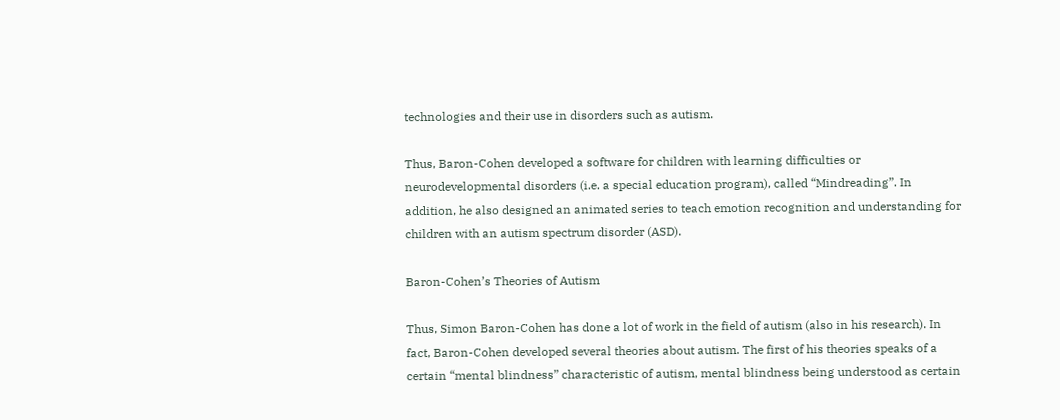technologies and their use in disorders such as autism.

Thus, Baron-Cohen developed a software for children with learning difficulties or neurodevelopmental disorders (i.e. a special education program), called “Mindreading”. In addition, he also designed an animated series to teach emotion recognition and understanding for children with an autism spectrum disorder (ASD).

Baron-Cohen’s Theories of Autism

Thus, Simon Baron-Cohen has done a lot of work in the field of autism (also in his research). In fact, Baron-Cohen developed several theories about autism. The first of his theories speaks of a certain “mental blindness” characteristic of autism, mental blindness being understood as certain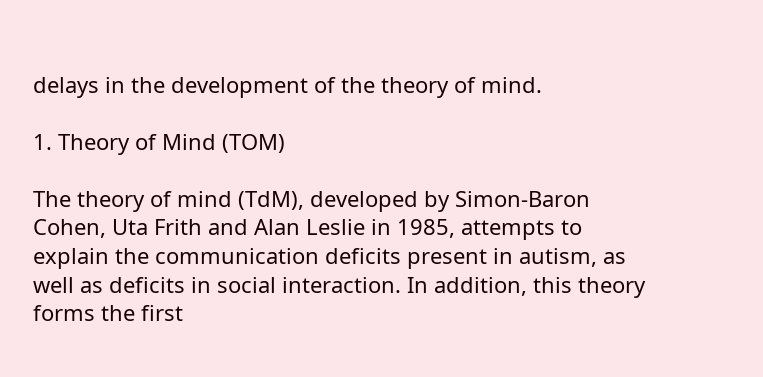delays in the development of the theory of mind.

1. Theory of Mind (TOM)

The theory of mind (TdM), developed by Simon-Baron Cohen, Uta Frith and Alan Leslie in 1985, attempts to explain the communication deficits present in autism, as well as deficits in social interaction. In addition, this theory forms the first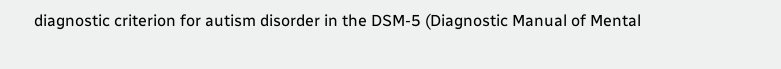diagnostic criterion for autism disorder in the DSM-5 (Diagnostic Manual of Mental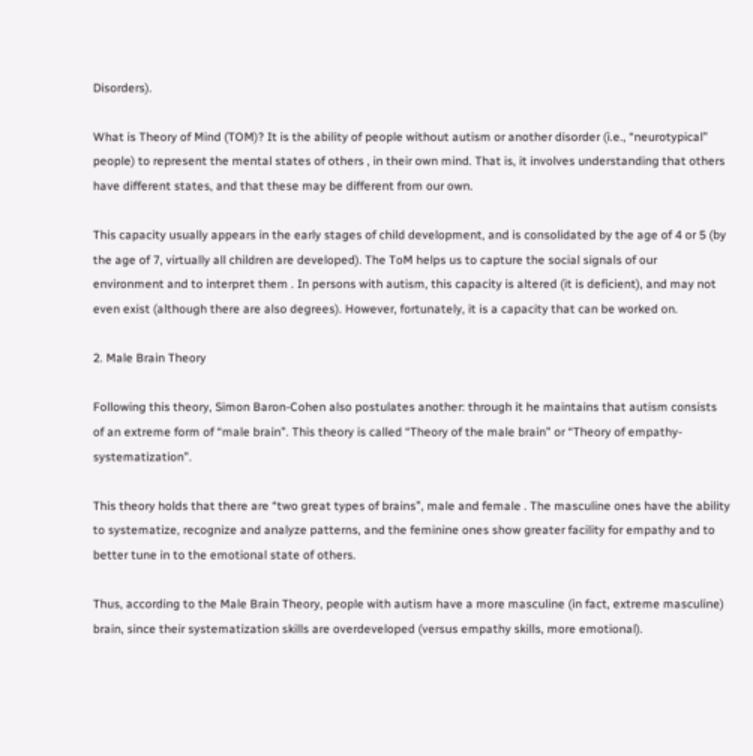Disorders).

What is Theory of Mind (TOM)? It is the ability of people without autism or another disorder (i.e., “neurotypical” people) to represent the mental states of others , in their own mind. That is, it involves understanding that others have different states, and that these may be different from our own.

This capacity usually appears in the early stages of child development, and is consolidated by the age of 4 or 5 (by the age of 7, virtually all children are developed). The ToM helps us to capture the social signals of our environment and to interpret them . In persons with autism, this capacity is altered (it is deficient), and may not even exist (although there are also degrees). However, fortunately, it is a capacity that can be worked on.

2. Male Brain Theory

Following this theory, Simon Baron-Cohen also postulates another: through it he maintains that autism consists of an extreme form of “male brain”. This theory is called “Theory of the male brain” or “Theory of empathy-systematization”.

This theory holds that there are “two great types of brains”, male and female . The masculine ones have the ability to systematize, recognize and analyze patterns, and the feminine ones show greater facility for empathy and to better tune in to the emotional state of others.

Thus, according to the Male Brain Theory, people with autism have a more masculine (in fact, extreme masculine) brain, since their systematization skills are overdeveloped (versus empathy skills, more emotional).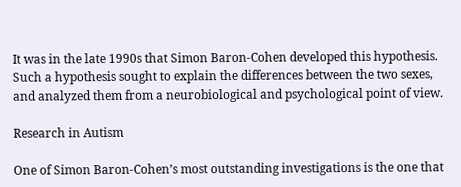It was in the late 1990s that Simon Baron-Cohen developed this hypothesis. Such a hypothesis sought to explain the differences between the two sexes, and analyzed them from a neurobiological and psychological point of view.

Research in Autism

One of Simon Baron-Cohen’s most outstanding investigations is the one that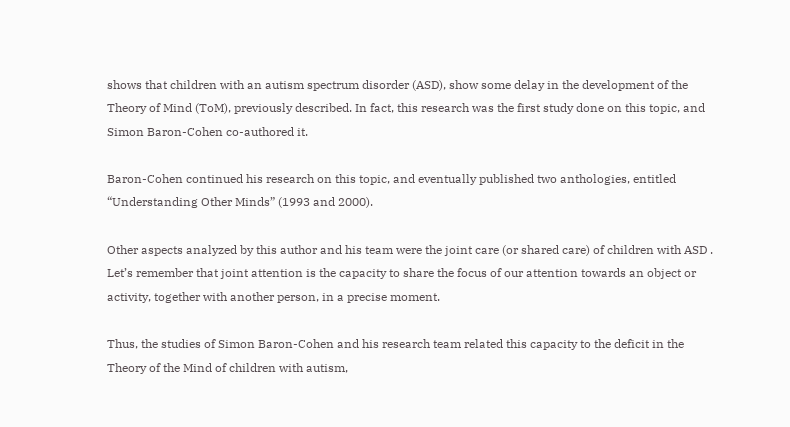shows that children with an autism spectrum disorder (ASD), show some delay in the development of the Theory of Mind (ToM), previously described. In fact, this research was the first study done on this topic, and Simon Baron-Cohen co-authored it.

Baron-Cohen continued his research on this topic, and eventually published two anthologies, entitled “Understanding Other Minds” (1993 and 2000).

Other aspects analyzed by this author and his team were the joint care (or shared care) of children with ASD . Let’s remember that joint attention is the capacity to share the focus of our attention towards an object or activity, together with another person, in a precise moment.

Thus, the studies of Simon Baron-Cohen and his research team related this capacity to the deficit in the Theory of the Mind of children with autism,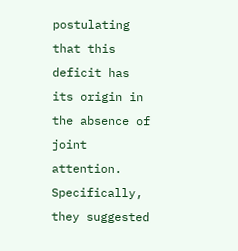postulating that this deficit has its origin in the absence of joint attention. Specifically, they suggested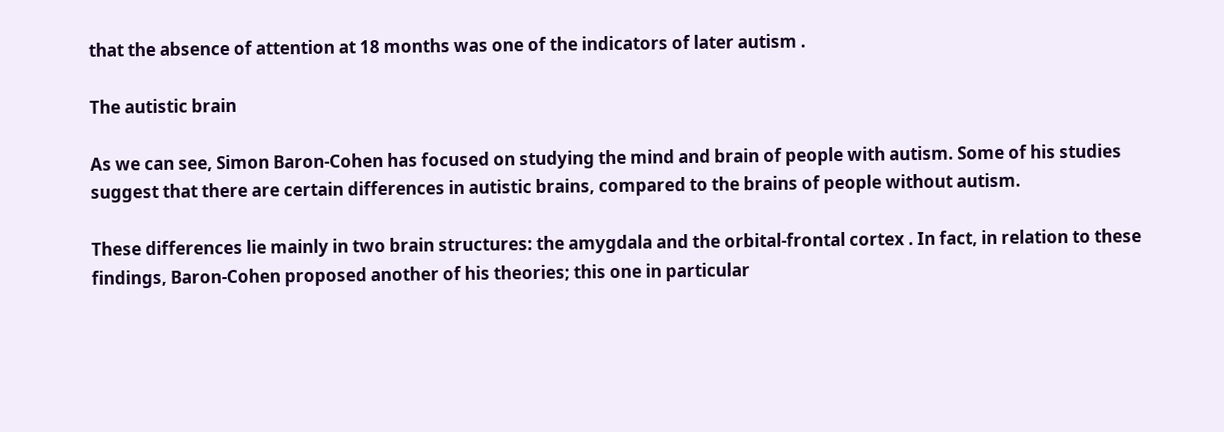that the absence of attention at 18 months was one of the indicators of later autism .

The autistic brain

As we can see, Simon Baron-Cohen has focused on studying the mind and brain of people with autism. Some of his studies suggest that there are certain differences in autistic brains, compared to the brains of people without autism.

These differences lie mainly in two brain structures: the amygdala and the orbital-frontal cortex . In fact, in relation to these findings, Baron-Cohen proposed another of his theories; this one in particular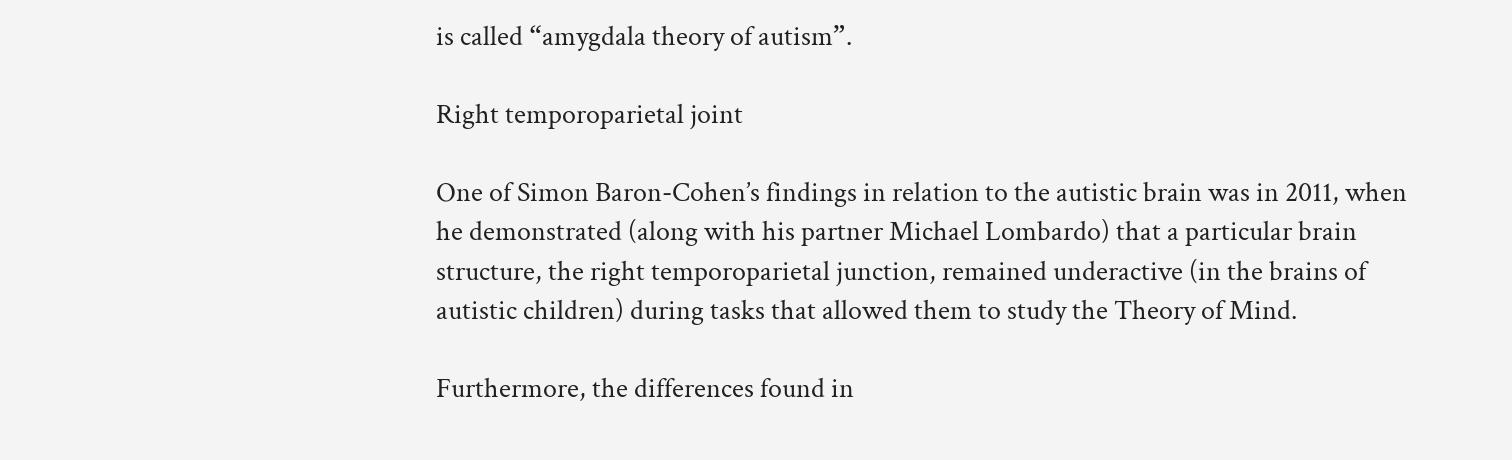is called “amygdala theory of autism”.

Right temporoparietal joint

One of Simon Baron-Cohen’s findings in relation to the autistic brain was in 2011, when he demonstrated (along with his partner Michael Lombardo) that a particular brain structure, the right temporoparietal junction, remained underactive (in the brains of autistic children) during tasks that allowed them to study the Theory of Mind.

Furthermore, the differences found in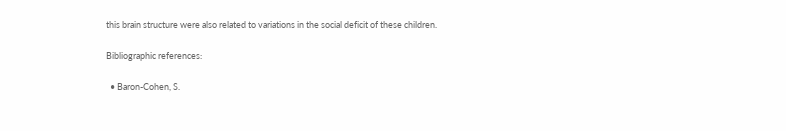this brain structure were also related to variations in the social deficit of these children.

Bibliographic references:

  • Baron-Cohen, S.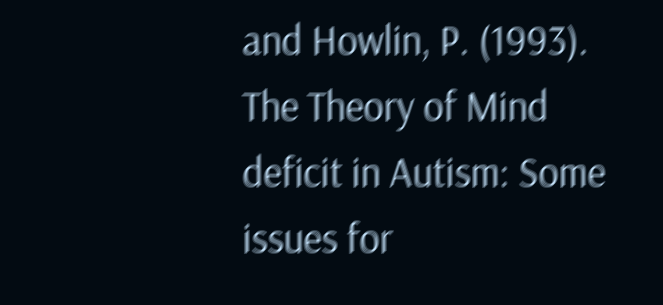and Howlin, P. (1993). The Theory of Mind deficit in Autism: Some issues for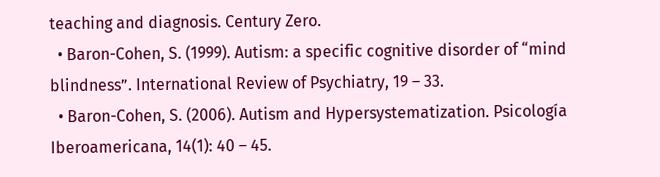teaching and diagnosis. Century Zero.
  • Baron-Cohen, S. (1999). Autism: a specific cognitive disorder of “mind blindness”. International Review of Psychiatry, 19 – 33.
  • Baron-Cohen, S. (2006). Autism and Hypersystematization. Psicología Iberoamericana, 14(1): 40 – 45.